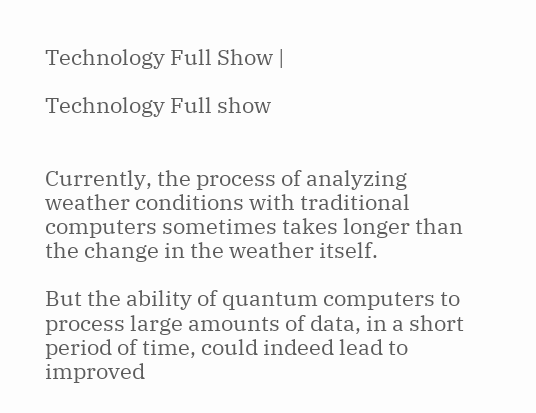Technology Full Show |

Technology Full show


Currently, the process of analyzing weather conditions with traditional computers sometimes takes longer than the change in the weather itself.

But the ability of quantum computers to process large amounts of data, in a short period of time, could indeed lead to improved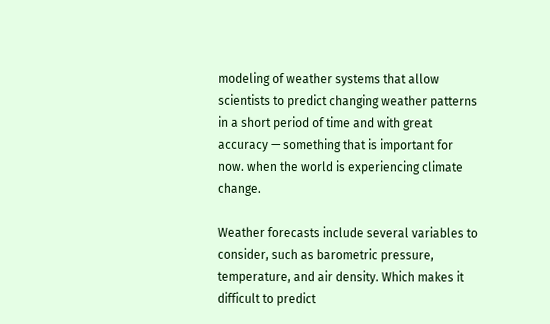modeling of weather systems that allow scientists to predict changing weather patterns in a short period of time and with great accuracy — something that is important for now. when the world is experiencing climate change.

Weather forecasts include several variables to consider, such as barometric pressure, temperature, and air density. Which makes it difficult to predict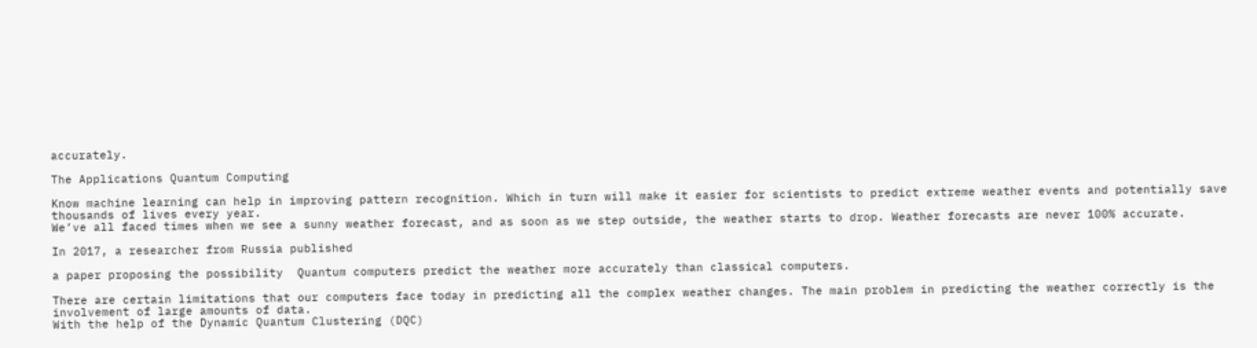accurately.

The Applications Quantum Computing

Know machine learning can help in improving pattern recognition. Which in turn will make it easier for scientists to predict extreme weather events and potentially save thousands of lives every year.
We’ve all faced times when we see a sunny weather forecast, and as soon as we step outside, the weather starts to drop. Weather forecasts are never 100% accurate.

In 2017, a researcher from Russia published

a paper proposing the possibility  Quantum computers predict the weather more accurately than classical computers.

There are certain limitations that our computers face today in predicting all the complex weather changes. The main problem in predicting the weather correctly is the involvement of large amounts of data.
With the help of the Dynamic Quantum Clustering (DQC)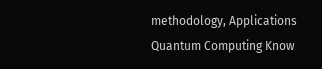methodology, Applications Quantum Computing Know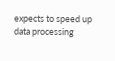expects to speed up data processing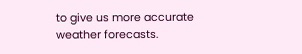to give us more accurate weather forecasts.